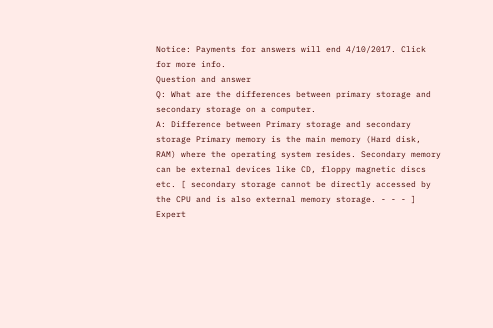Notice: Payments for answers will end 4/10/2017. Click for more info.
Question and answer
Q: What are the differences between primary storage and secondary storage on a computer.
A: Difference between Primary storage and secondary storage Primary memory is the main memory (Hard disk, RAM) where the operating system resides. Secondary memory can be external devices like CD, floppy magnetic discs etc. [ secondary storage cannot be directly accessed by the CPU and is also external memory storage. - - - ]
Expert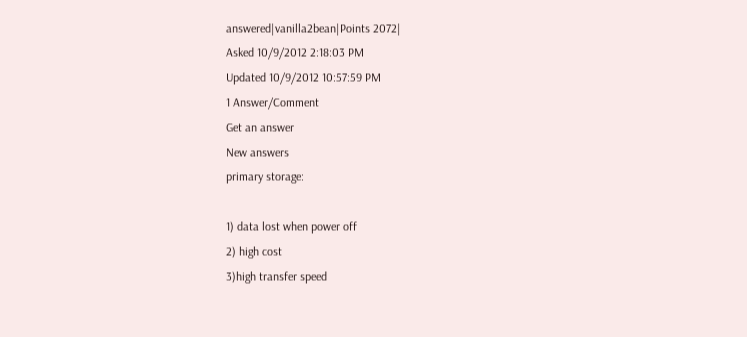answered|vanilla2bean|Points 2072|
Asked 10/9/2012 2:18:03 PM
Updated 10/9/2012 10:57:59 PM
1 Answer/Comment
Get an answer
New answers
primary storage:

1) data lost when power off
2) high cost
3)high transfer speed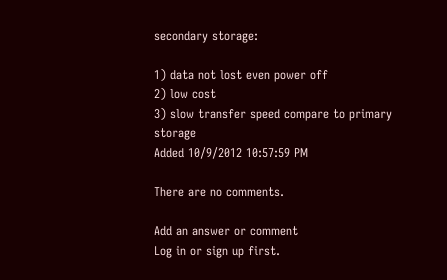secondary storage:

1) data not lost even power off
2) low cost
3) slow transfer speed compare to primary storage
Added 10/9/2012 10:57:59 PM

There are no comments.

Add an answer or comment
Log in or sign up first.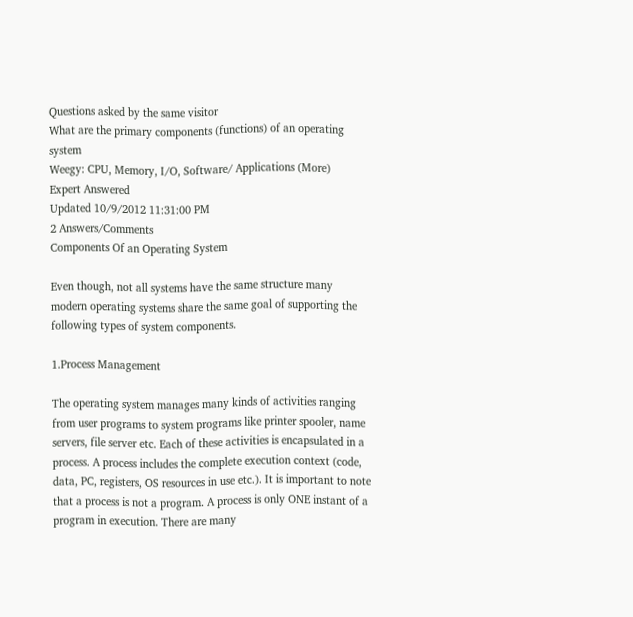Questions asked by the same visitor
What are the primary components (functions) of an operating system
Weegy: CPU, Memory, I/O, Software/ Applications (More)
Expert Answered
Updated 10/9/2012 11:31:00 PM
2 Answers/Comments
Components Of an Operating System

Even though, not all systems have the same structure many modern operating systems share the same goal of supporting the following types of system components.

1.Process Management

The operating system manages many kinds of activities ranging from user programs to system programs like printer spooler, name servers, file server etc. Each of these activities is encapsulated in a process. A process includes the complete execution context (code, data, PC, registers, OS resources in use etc.). It is important to note that a process is not a program. A process is only ONE instant of a program in execution. There are many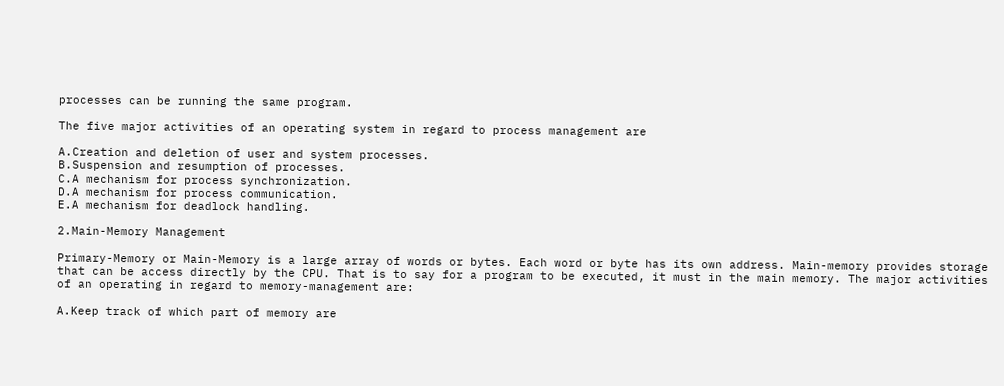processes can be running the same program.

The five major activities of an operating system in regard to process management are

A.Creation and deletion of user and system processes.
B.Suspension and resumption of processes.
C.A mechanism for process synchronization.
D.A mechanism for process communication.
E.A mechanism for deadlock handling.

2.Main-Memory Management

Primary-Memory or Main-Memory is a large array of words or bytes. Each word or byte has its own address. Main-memory provides storage that can be access directly by the CPU. That is to say for a program to be executed, it must in the main memory. The major activities of an operating in regard to memory-management are:

A.Keep track of which part of memory are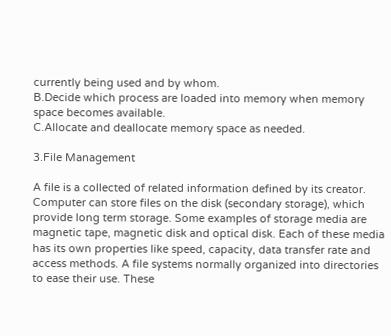currently being used and by whom.
B.Decide which process are loaded into memory when memory space becomes available.
C.Allocate and deallocate memory space as needed.

3.File Management

A file is a collected of related information defined by its creator. Computer can store files on the disk (secondary storage), which provide long term storage. Some examples of storage media are magnetic tape, magnetic disk and optical disk. Each of these media has its own properties like speed, capacity, data transfer rate and access methods. A file systems normally organized into directories to ease their use. These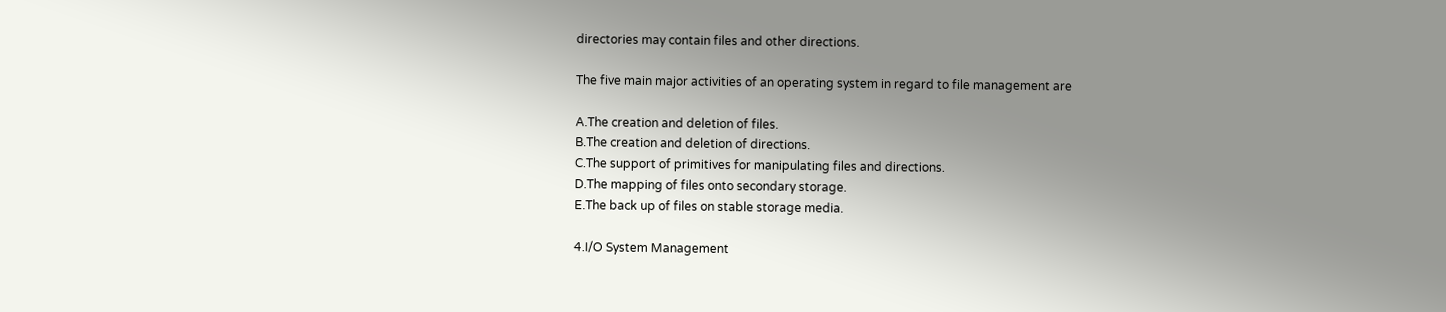directories may contain files and other directions.

The five main major activities of an operating system in regard to file management are

A.The creation and deletion of files.
B.The creation and deletion of directions.
C.The support of primitives for manipulating files and directions.
D.The mapping of files onto secondary storage.
E.The back up of files on stable storage media.

4.I/O System Management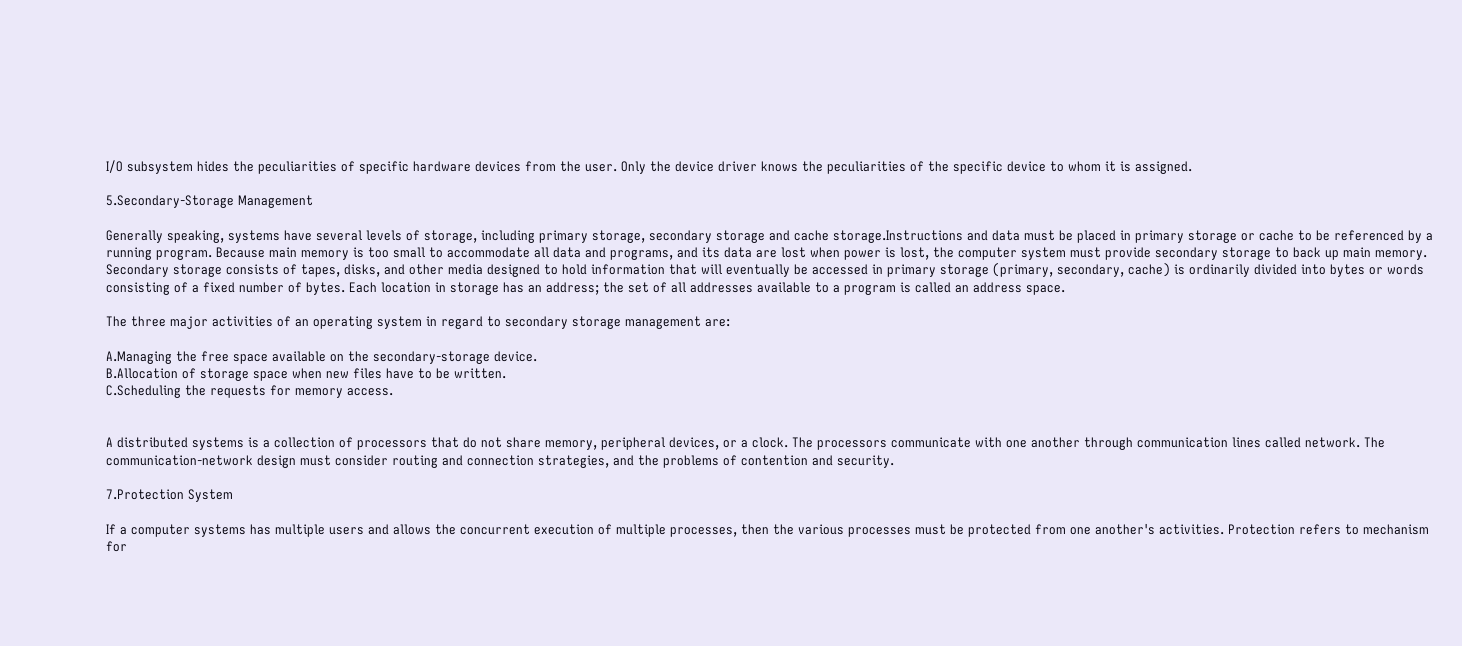I/O subsystem hides the peculiarities of specific hardware devices from the user. Only the device driver knows the peculiarities of the specific device to whom it is assigned.

5.Secondary-Storage Management

Generally speaking, systems have several levels of storage, including primary storage, secondary storage and cache storage.Instructions and data must be placed in primary storage or cache to be referenced by a running program. Because main memory is too small to accommodate all data and programs, and its data are lost when power is lost, the computer system must provide secondary storage to back up main memory. Secondary storage consists of tapes, disks, and other media designed to hold information that will eventually be accessed in primary storage (primary, secondary, cache) is ordinarily divided into bytes or words consisting of a fixed number of bytes. Each location in storage has an address; the set of all addresses available to a program is called an address space.

The three major activities of an operating system in regard to secondary storage management are:

A.Managing the free space available on the secondary-storage device.
B.Allocation of storage space when new files have to be written.
C.Scheduling the requests for memory access.


A distributed systems is a collection of processors that do not share memory, peripheral devices, or a clock. The processors communicate with one another through communication lines called network. The communication-network design must consider routing and connection strategies, and the problems of contention and security.

7.Protection System

If a computer systems has multiple users and allows the concurrent execution of multiple processes, then the various processes must be protected from one another's activities. Protection refers to mechanism for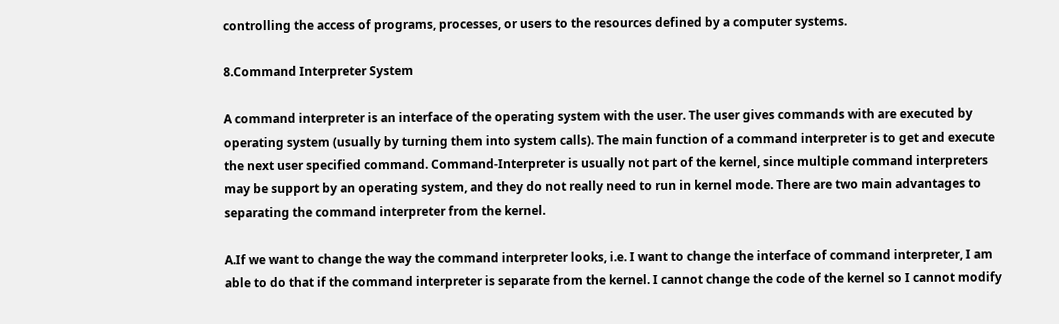controlling the access of programs, processes, or users to the resources defined by a computer systems.

8.Command Interpreter System

A command interpreter is an interface of the operating system with the user. The user gives commands with are executed by operating system (usually by turning them into system calls). The main function of a command interpreter is to get and execute the next user specified command. Command-Interpreter is usually not part of the kernel, since multiple command interpreters may be support by an operating system, and they do not really need to run in kernel mode. There are two main advantages to separating the command interpreter from the kernel.

A.If we want to change the way the command interpreter looks, i.e. I want to change the interface of command interpreter, I am able to do that if the command interpreter is separate from the kernel. I cannot change the code of the kernel so I cannot modify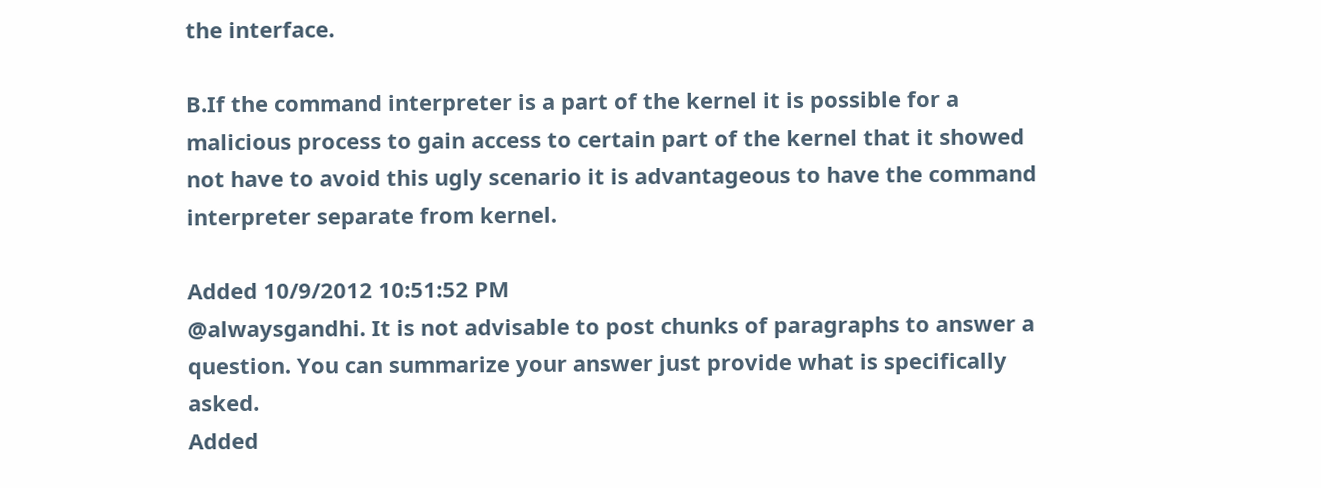the interface.

B.If the command interpreter is a part of the kernel it is possible for a malicious process to gain access to certain part of the kernel that it showed not have to avoid this ugly scenario it is advantageous to have the command interpreter separate from kernel.

Added 10/9/2012 10:51:52 PM
@alwaysgandhi. It is not advisable to post chunks of paragraphs to answer a question. You can summarize your answer just provide what is specifically asked.
Added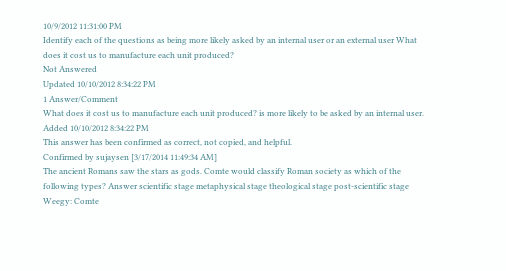10/9/2012 11:31:00 PM
Identify each of the questions as being more likely asked by an internal user or an external user What does it cost us to manufacture each unit produced?
Not Answered
Updated 10/10/2012 8:34:22 PM
1 Answer/Comment
What does it cost us to manufacture each unit produced? is more likely to be asked by an internal user.
Added 10/10/2012 8:34:22 PM
This answer has been confirmed as correct, not copied, and helpful.
Confirmed by sujaysen [3/17/2014 11:49:34 AM]
The ancient Romans saw the stars as gods. Comte would classify Roman society as which of the following types? Answer scientific stage metaphysical stage theological stage post-scientific stage
Weegy: Comte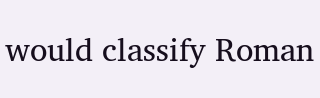would classify Roman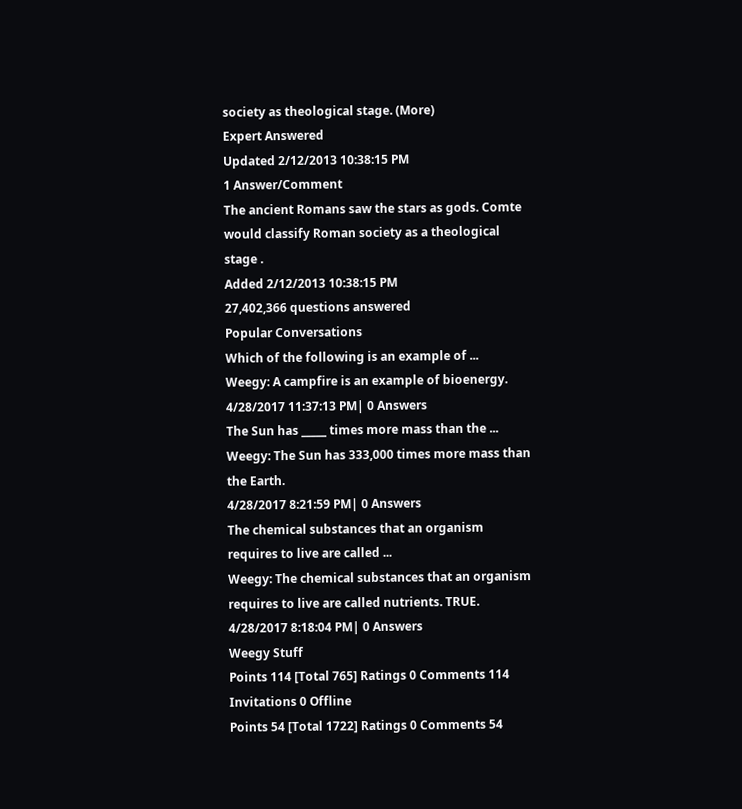society as theological stage. (More)
Expert Answered
Updated 2/12/2013 10:38:15 PM
1 Answer/Comment
The ancient Romans saw the stars as gods. Comte would classify Roman society as a theological stage .
Added 2/12/2013 10:38:15 PM
27,402,366 questions answered
Popular Conversations
Which of the following is an example of ...
Weegy: A campfire is an example of bioenergy.
4/28/2017 11:37:13 PM| 0 Answers
The Sun has _____ times more mass than the ...
Weegy: The Sun has 333,000 times more mass than the Earth.
4/28/2017 8:21:59 PM| 0 Answers
The chemical substances that an organism requires to live are called ...
Weegy: The chemical substances that an organism requires to live are called nutrients. TRUE.
4/28/2017 8:18:04 PM| 0 Answers
Weegy Stuff
Points 114 [Total 765] Ratings 0 Comments 114 Invitations 0 Offline
Points 54 [Total 1722] Ratings 0 Comments 54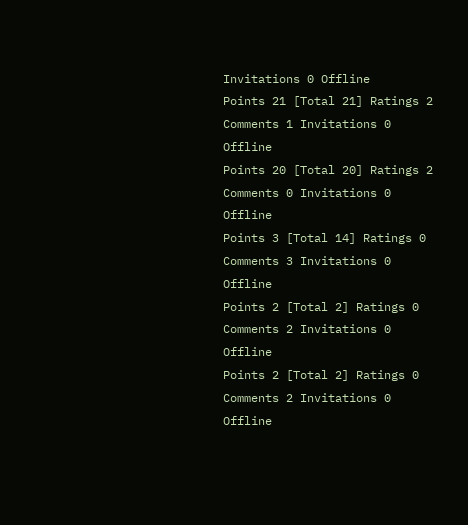Invitations 0 Offline
Points 21 [Total 21] Ratings 2 Comments 1 Invitations 0 Offline
Points 20 [Total 20] Ratings 2 Comments 0 Invitations 0 Offline
Points 3 [Total 14] Ratings 0 Comments 3 Invitations 0 Offline
Points 2 [Total 2] Ratings 0 Comments 2 Invitations 0 Offline
Points 2 [Total 2] Ratings 0 Comments 2 Invitations 0 Offline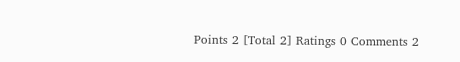Points 2 [Total 2] Ratings 0 Comments 2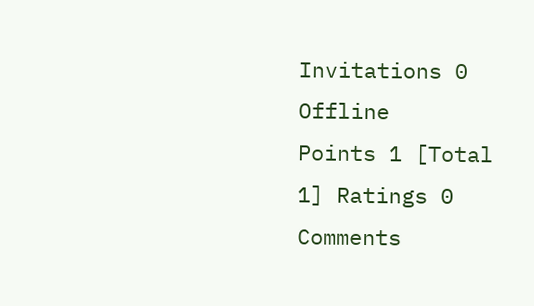Invitations 0 Offline
Points 1 [Total 1] Ratings 0 Comments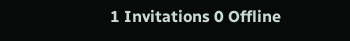1 Invitations 0 Offline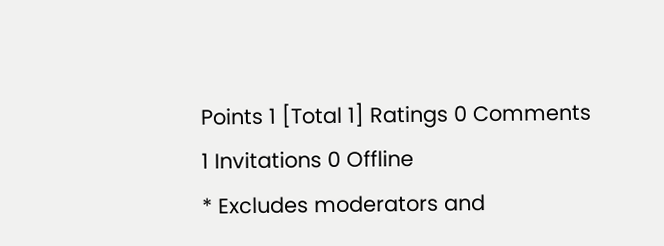Points 1 [Total 1] Ratings 0 Comments 1 Invitations 0 Offline
* Excludes moderators and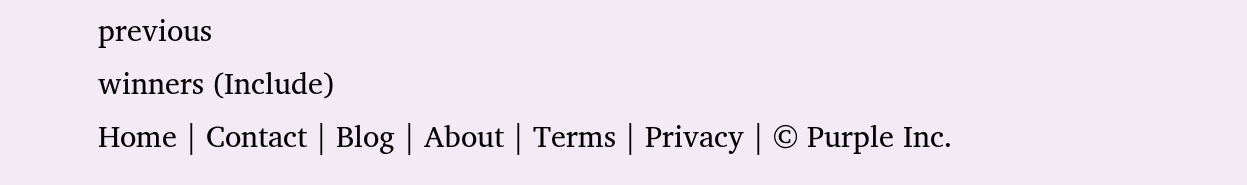previous
winners (Include)
Home | Contact | Blog | About | Terms | Privacy | © Purple Inc.